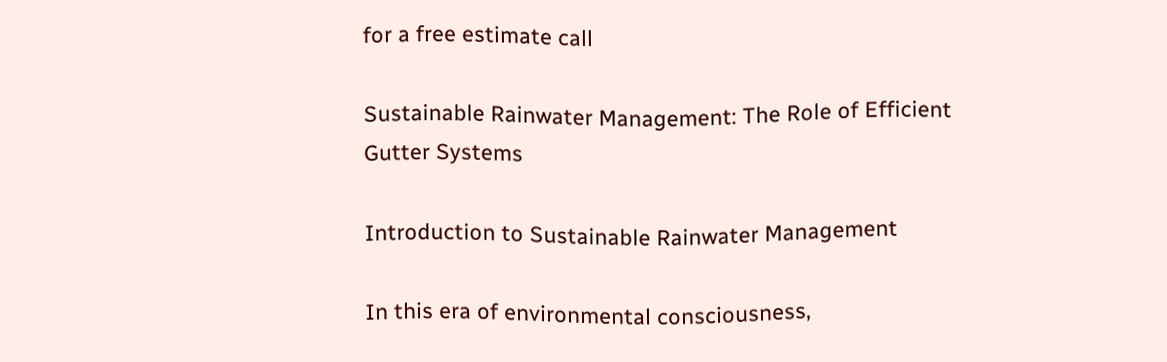for a free estimate call

Sustainable Rainwater Management: The Role of Efficient Gutter Systems

Introduction to Sustainable Rainwater Management

In this era of environmental consciousness,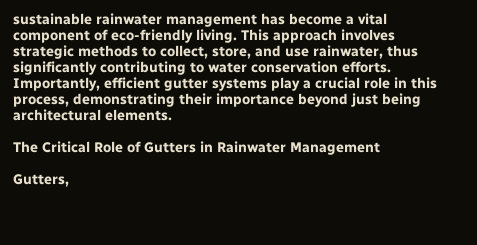sustainable rainwater management has become a vital component of eco-friendly living. This approach involves strategic methods to collect, store, and use rainwater, thus significantly contributing to water conservation efforts. Importantly, efficient gutter systems play a crucial role in this process, demonstrating their importance beyond just being architectural elements.

The Critical Role of Gutters in Rainwater Management

Gutters,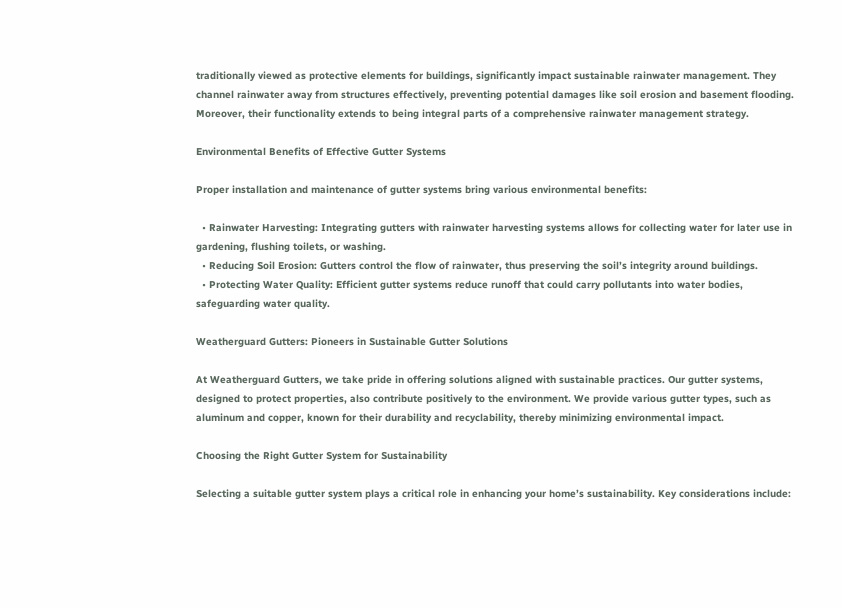traditionally viewed as protective elements for buildings, significantly impact sustainable rainwater management. They channel rainwater away from structures effectively, preventing potential damages like soil erosion and basement flooding. Moreover, their functionality extends to being integral parts of a comprehensive rainwater management strategy.

Environmental Benefits of Effective Gutter Systems

Proper installation and maintenance of gutter systems bring various environmental benefits:

  • Rainwater Harvesting: Integrating gutters with rainwater harvesting systems allows for collecting water for later use in gardening, flushing toilets, or washing.
  • Reducing Soil Erosion: Gutters control the flow of rainwater, thus preserving the soil’s integrity around buildings.
  • Protecting Water Quality: Efficient gutter systems reduce runoff that could carry pollutants into water bodies, safeguarding water quality.

Weatherguard Gutters: Pioneers in Sustainable Gutter Solutions

At Weatherguard Gutters, we take pride in offering solutions aligned with sustainable practices. Our gutter systems, designed to protect properties, also contribute positively to the environment. We provide various gutter types, such as aluminum and copper, known for their durability and recyclability, thereby minimizing environmental impact.

Choosing the Right Gutter System for Sustainability

Selecting a suitable gutter system plays a critical role in enhancing your home’s sustainability. Key considerations include: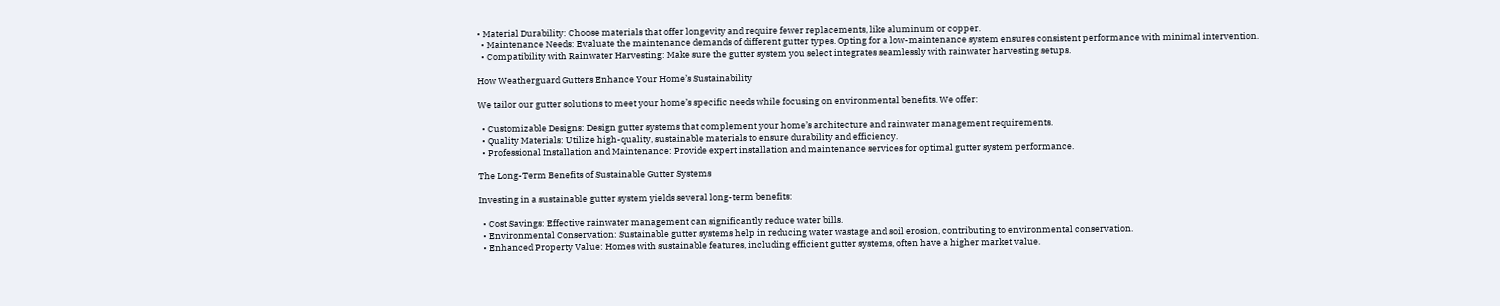• Material Durability: Choose materials that offer longevity and require fewer replacements, like aluminum or copper.
  • Maintenance Needs: Evaluate the maintenance demands of different gutter types. Opting for a low-maintenance system ensures consistent performance with minimal intervention.
  • Compatibility with Rainwater Harvesting: Make sure the gutter system you select integrates seamlessly with rainwater harvesting setups.

How Weatherguard Gutters Enhance Your Home’s Sustainability

We tailor our gutter solutions to meet your home’s specific needs while focusing on environmental benefits. We offer:

  • Customizable Designs: Design gutter systems that complement your home’s architecture and rainwater management requirements.
  • Quality Materials: Utilize high-quality, sustainable materials to ensure durability and efficiency.
  • Professional Installation and Maintenance: Provide expert installation and maintenance services for optimal gutter system performance.

The Long-Term Benefits of Sustainable Gutter Systems

Investing in a sustainable gutter system yields several long-term benefits:

  • Cost Savings: Effective rainwater management can significantly reduce water bills.
  • Environmental Conservation: Sustainable gutter systems help in reducing water wastage and soil erosion, contributing to environmental conservation.
  • Enhanced Property Value: Homes with sustainable features, including efficient gutter systems, often have a higher market value.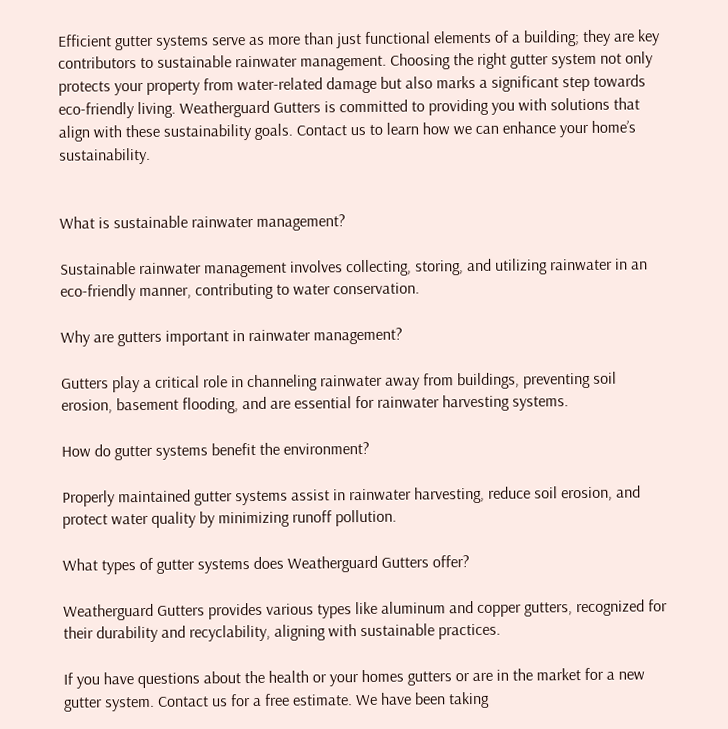Efficient gutter systems serve as more than just functional elements of a building; they are key contributors to sustainable rainwater management. Choosing the right gutter system not only protects your property from water-related damage but also marks a significant step towards eco-friendly living. Weatherguard Gutters is committed to providing you with solutions that align with these sustainability goals. Contact us to learn how we can enhance your home’s sustainability.


What is sustainable rainwater management?

Sustainable rainwater management involves collecting, storing, and utilizing rainwater in an eco-friendly manner, contributing to water conservation.

Why are gutters important in rainwater management?

Gutters play a critical role in channeling rainwater away from buildings, preventing soil erosion, basement flooding, and are essential for rainwater harvesting systems.

How do gutter systems benefit the environment?

Properly maintained gutter systems assist in rainwater harvesting, reduce soil erosion, and protect water quality by minimizing runoff pollution.

What types of gutter systems does Weatherguard Gutters offer?

Weatherguard Gutters provides various types like aluminum and copper gutters, recognized for their durability and recyclability, aligning with sustainable practices.

If you have questions about the health or your homes gutters or are in the market for a new gutter system. Contact us for a free estimate. We have been taking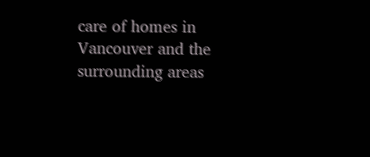care of homes in Vancouver and the surrounding areas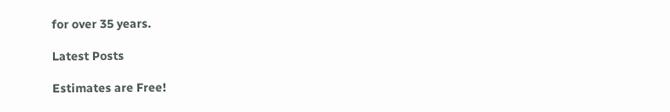for over 35 years.

Latest Posts

Estimates are Free!